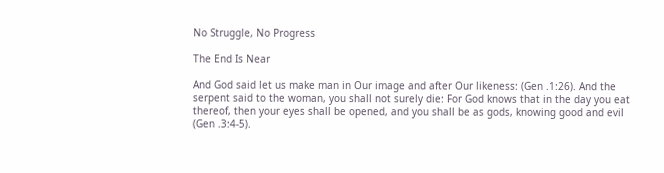No Struggle, No Progress

The End Is Near

And God said let us make man in Our image and after Our likeness: (Gen .1:26). And the serpent said to the woman, you shall not surely die: For God knows that in the day you eat thereof, then your eyes shall be opened, and you shall be as gods, knowing good and evil (Gen .3:4-5).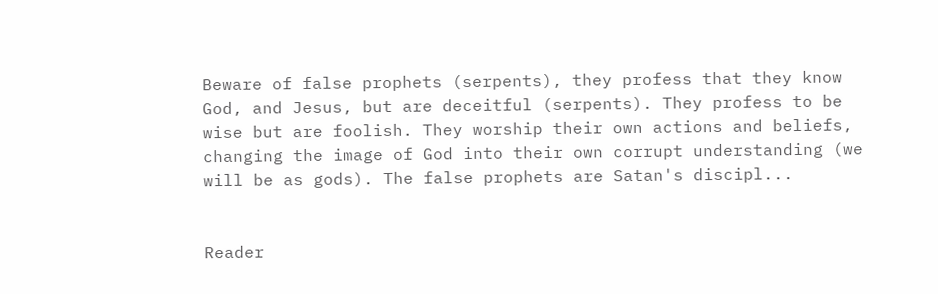Beware of false prophets (serpents), they profess that they know God, and Jesus, but are deceitful (serpents). They profess to be wise but are foolish. They worship their own actions and beliefs, changing the image of God into their own corrupt understanding (we will be as gods). The false prophets are Satan's discipl...


Reader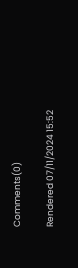Comments(0)

Rendered 07/11/2024 15:52